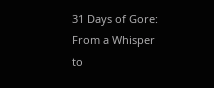31 Days of Gore: From a Whisper to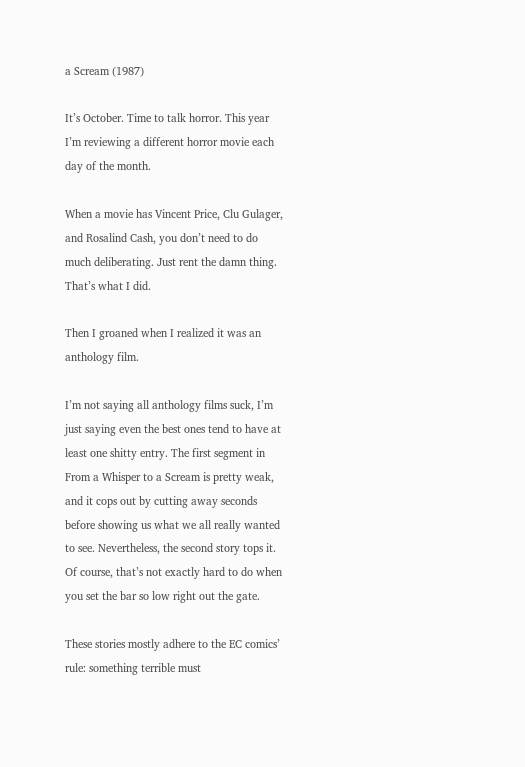a Scream (1987)

It’s October. Time to talk horror. This year I’m reviewing a different horror movie each day of the month.

When a movie has Vincent Price, Clu Gulager, and Rosalind Cash, you don’t need to do much deliberating. Just rent the damn thing. That’s what I did.

Then I groaned when I realized it was an anthology film.

I’m not saying all anthology films suck, I’m just saying even the best ones tend to have at least one shitty entry. The first segment in From a Whisper to a Scream is pretty weak, and it cops out by cutting away seconds before showing us what we all really wanted to see. Nevertheless, the second story tops it. Of course, that’s not exactly hard to do when you set the bar so low right out the gate.

These stories mostly adhere to the EC comics’ rule: something terrible must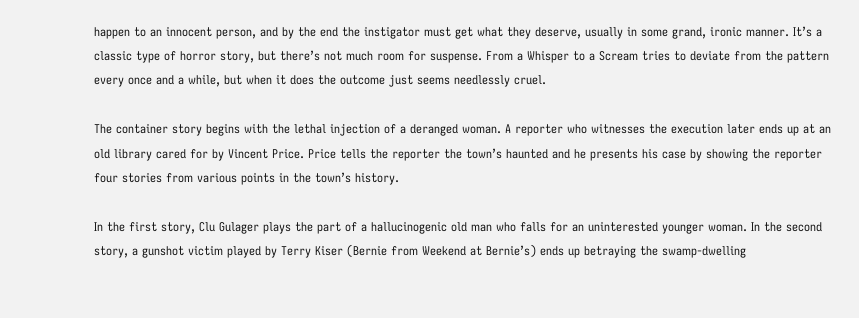happen to an innocent person, and by the end the instigator must get what they deserve, usually in some grand, ironic manner. It’s a classic type of horror story, but there’s not much room for suspense. From a Whisper to a Scream tries to deviate from the pattern every once and a while, but when it does the outcome just seems needlessly cruel.

The container story begins with the lethal injection of a deranged woman. A reporter who witnesses the execution later ends up at an old library cared for by Vincent Price. Price tells the reporter the town’s haunted and he presents his case by showing the reporter four stories from various points in the town’s history.

In the first story, Clu Gulager plays the part of a hallucinogenic old man who falls for an uninterested younger woman. In the second story, a gunshot victim played by Terry Kiser (Bernie from Weekend at Bernie’s) ends up betraying the swamp-dwelling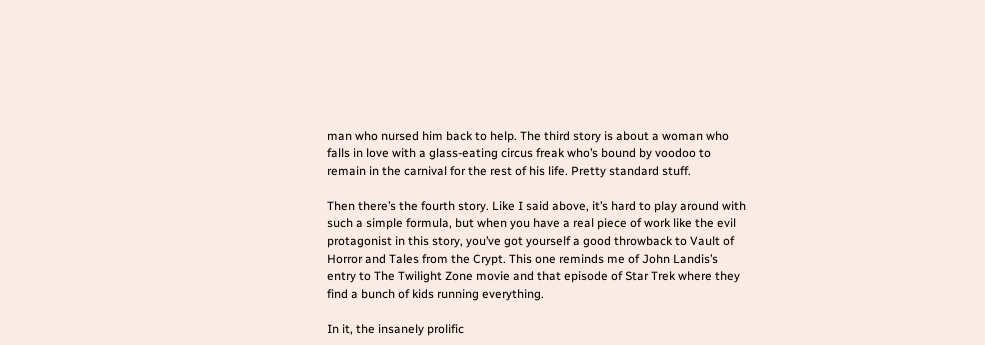man who nursed him back to help. The third story is about a woman who falls in love with a glass-eating circus freak who’s bound by voodoo to remain in the carnival for the rest of his life. Pretty standard stuff.

Then there’s the fourth story. Like I said above, it’s hard to play around with such a simple formula, but when you have a real piece of work like the evil protagonist in this story, you’ve got yourself a good throwback to Vault of Horror and Tales from the Crypt. This one reminds me of John Landis’s entry to The Twilight Zone movie and that episode of Star Trek where they find a bunch of kids running everything.

In it, the insanely prolific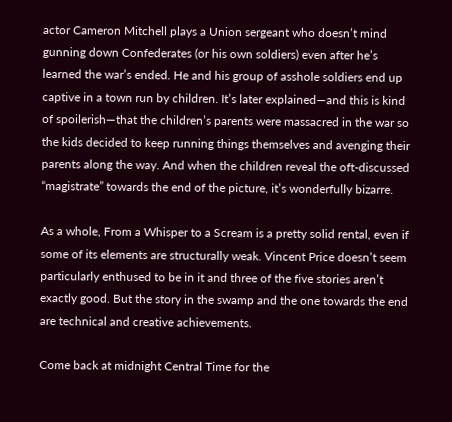actor Cameron Mitchell plays a Union sergeant who doesn’t mind gunning down Confederates (or his own soldiers) even after he’s learned the war’s ended. He and his group of asshole soldiers end up captive in a town run by children. It’s later explained—and this is kind of spoilerish—that the children’s parents were massacred in the war so the kids decided to keep running things themselves and avenging their parents along the way. And when the children reveal the oft-discussed “magistrate” towards the end of the picture, it’s wonderfully bizarre.

As a whole, From a Whisper to a Scream is a pretty solid rental, even if some of its elements are structurally weak. Vincent Price doesn’t seem particularly enthused to be in it and three of the five stories aren’t exactly good. But the story in the swamp and the one towards the end are technical and creative achievements.

Come back at midnight Central Time for the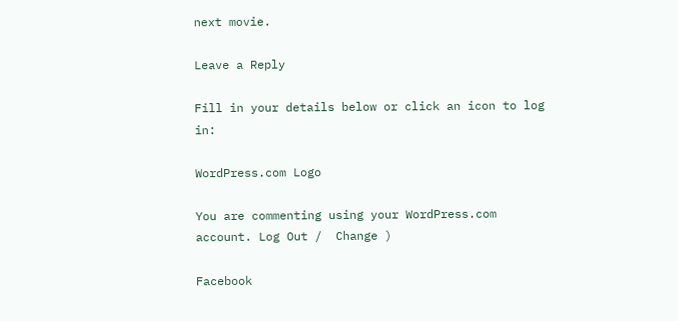next movie.

Leave a Reply

Fill in your details below or click an icon to log in:

WordPress.com Logo

You are commenting using your WordPress.com account. Log Out /  Change )

Facebook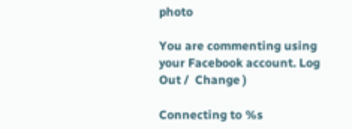photo

You are commenting using your Facebook account. Log Out /  Change )

Connecting to %s